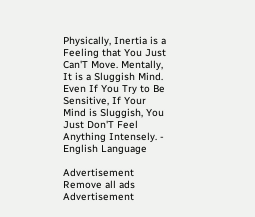Physically, Inertia is a Feeling that You Just Can'T Move. Mentally, It is a Sluggish Mind. Even If You Try to Be Sensitive, If Your Mind is Sluggish, You Just Don'T Feel Anything Intensely. - English Language

Advertisement Remove all ads
Advertisement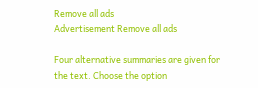Remove all ads
Advertisement Remove all ads

Four alternative summaries are given for the text. Choose the option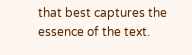that best captures the essence of the text.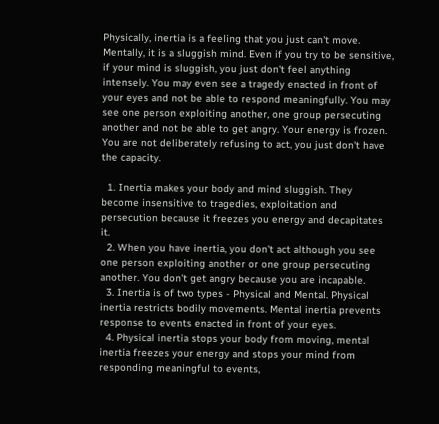Physically, inertia is a feeling that you just can't move. Mentally, it is a sluggish mind. Even if you try to be sensitive, if your mind is sluggish, you just don't feel anything intensely. You may even see a tragedy enacted in front of your eyes and not be able to respond meaningfully. You may see one person exploiting another, one group persecuting another and not be able to get angry. Your energy is frozen. You are not deliberately refusing to act, you just don't have the capacity.

  1. Inertia makes your body and mind sluggish. They become insensitive to tragedies, exploitation and persecution because it freezes you energy and decapitates it.
  2. When you have inertia, you don't act although you see one person exploiting another or one group persecuting another. You don't get angry because you are incapable.
  3. Inertia is of two types - Physical and Mental. Physical inertia restricts bodily movements. Mental inertia prevents response to events enacted in front of your eyes.
  4. Physical inertia stops your body from moving, mental inertia freezes your energy and stops your mind from responding meaningful to events,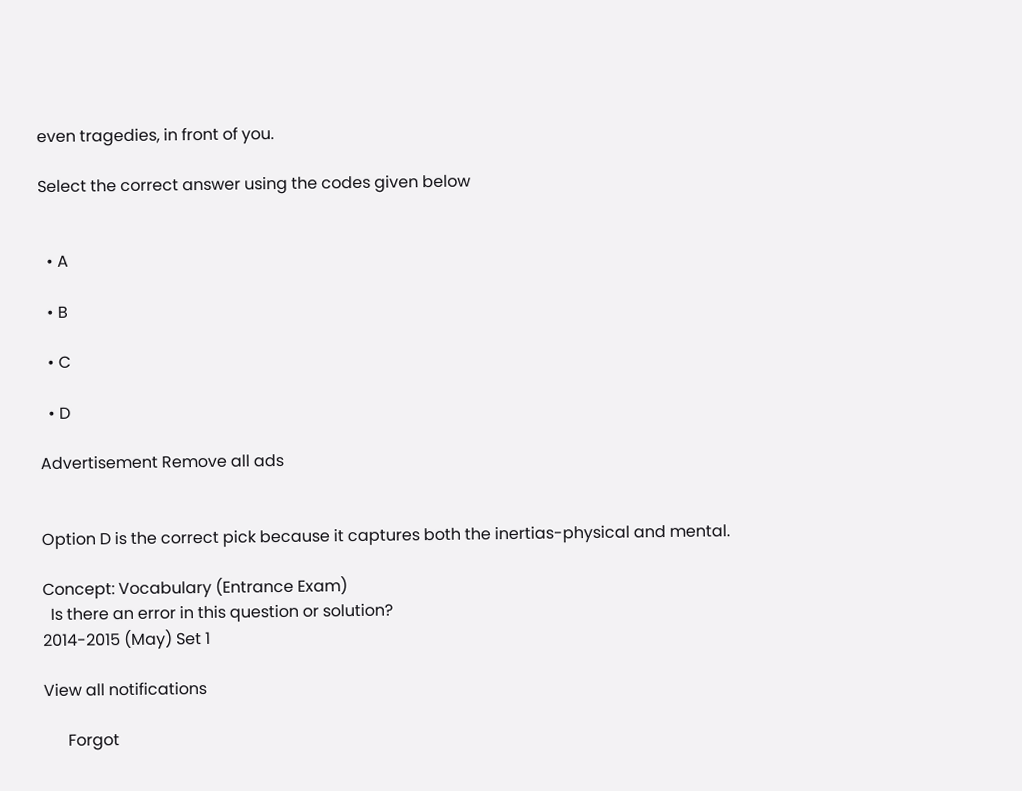even tragedies, in front of you.

Select the correct answer using the codes given below


  • A

  • B

  • C

  • D

Advertisement Remove all ads


Option D is the correct pick because it captures both the inertias-physical and mental.

Concept: Vocabulary (Entrance Exam)
  Is there an error in this question or solution?
2014-2015 (May) Set 1

View all notifications

      Forgot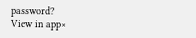password?
View in app×